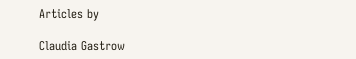Articles by

Claudia Gastrow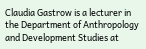Claudia Gastrow is a lecturer in the Department of Anthropology and Development Studies at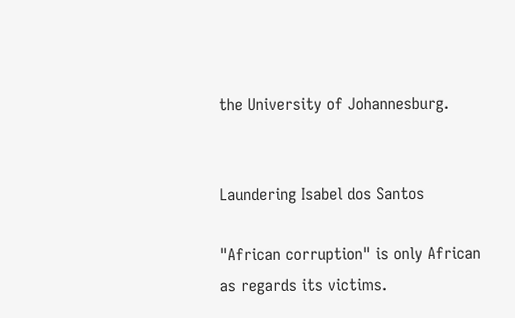the University of Johannesburg.


Laundering Isabel dos Santos

"African corruption" is only African as regards its victims.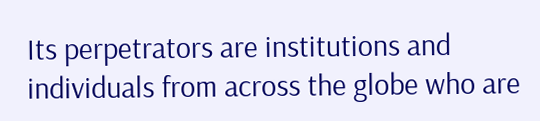Its perpetrators are institutions and individuals from across the globe who are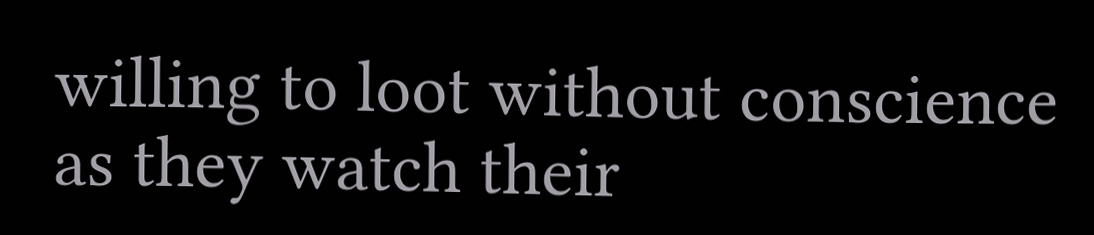willing to loot without conscience as they watch their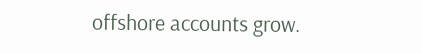offshore accounts grow.